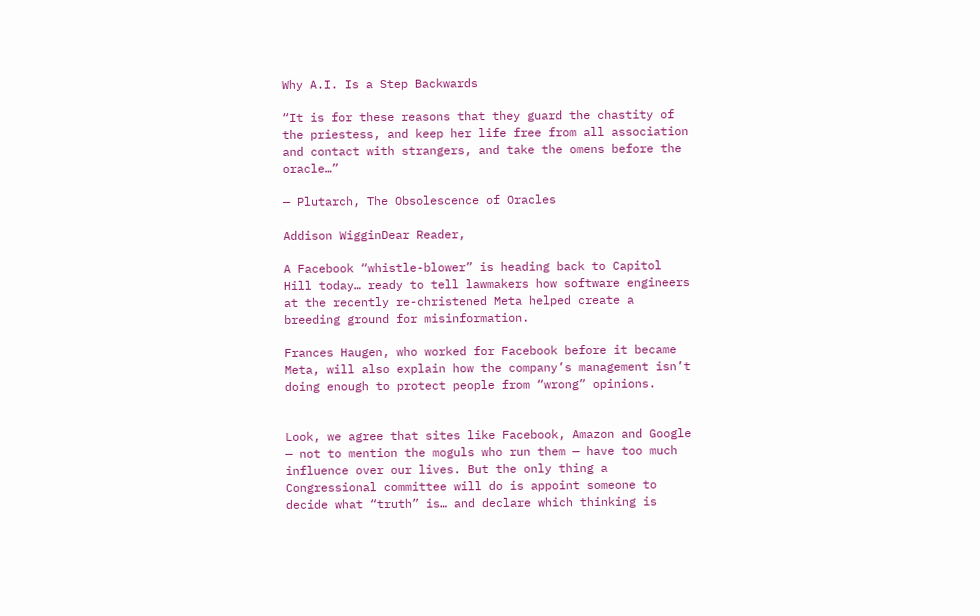Why A.I. Is a Step Backwards

“It is for these reasons that they guard the chastity of the priestess, and keep her life free from all association and contact with strangers, and take the omens before the oracle…”

— Plutarch, The Obsolescence of Oracles

Addison WigginDear Reader,

A Facebook “whistle-blower” is heading back to Capitol Hill today… ready to tell lawmakers how software engineers at the recently re-christened Meta helped create a breeding ground for misinformation.

Frances Haugen, who worked for Facebook before it became Meta, will also explain how the company’s management isn’t doing enough to protect people from “wrong” opinions.


Look, we agree that sites like Facebook, Amazon and Google — not to mention the moguls who run them — have too much influence over our lives. But the only thing a Congressional committee will do is appoint someone to decide what “truth” is… and declare which thinking is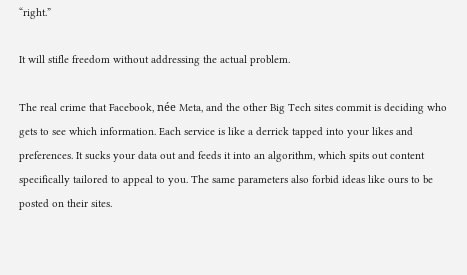“right.”

It will stifle freedom without addressing the actual problem.

The real crime that Facebook, née Meta, and the other Big Tech sites commit is deciding who gets to see which information. Each service is like a derrick tapped into your likes and preferences. It sucks your data out and feeds it into an algorithm, which spits out content specifically tailored to appeal to you. The same parameters also forbid ideas like ours to be posted on their sites.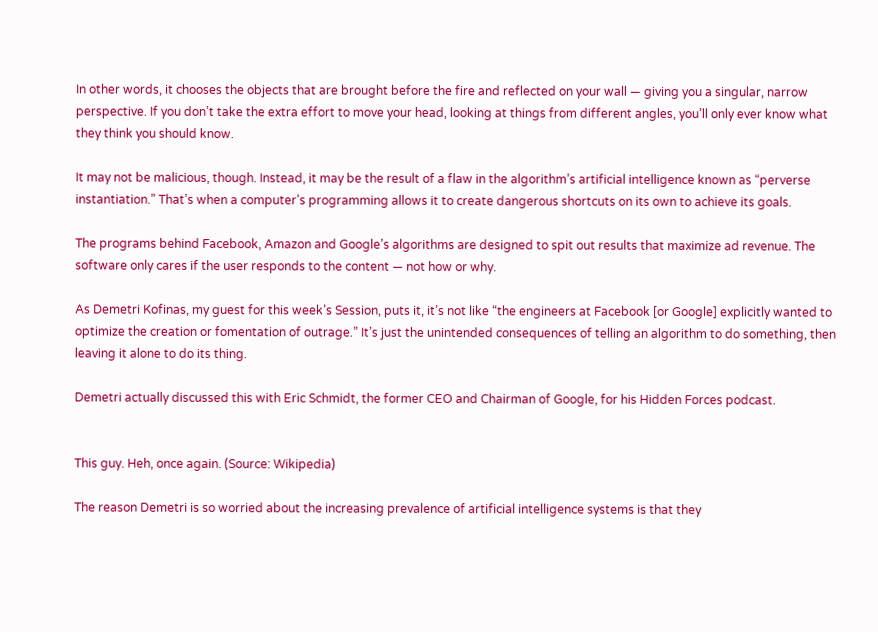In other words, it chooses the objects that are brought before the fire and reflected on your wall — giving you a singular, narrow perspective. If you don’t take the extra effort to move your head, looking at things from different angles, you’ll only ever know what they think you should know.

It may not be malicious, though. Instead, it may be the result of a flaw in the algorithm’s artificial intelligence known as “perverse instantiation.” That’s when a computer’s programming allows it to create dangerous shortcuts on its own to achieve its goals.

The programs behind Facebook, Amazon and Google’s algorithms are designed to spit out results that maximize ad revenue. The software only cares if the user responds to the content — not how or why.

As Demetri Kofinas, my guest for this week’s Session, puts it, it’s not like “the engineers at Facebook [or Google] explicitly wanted to optimize the creation or fomentation of outrage.” It’s just the unintended consequences of telling an algorithm to do something, then leaving it alone to do its thing.

Demetri actually discussed this with Eric Schmidt, the former CEO and Chairman of Google, for his Hidden Forces podcast.


This guy. Heh, once again. (Source: Wikipedia)

The reason Demetri is so worried about the increasing prevalence of artificial intelligence systems is that they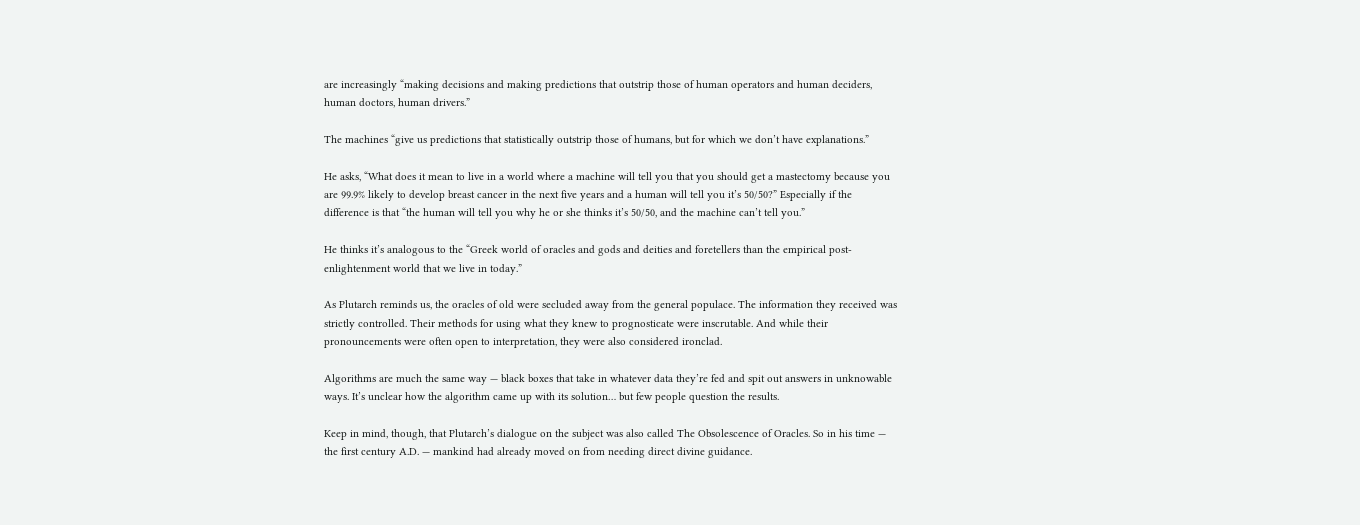are increasingly “making decisions and making predictions that outstrip those of human operators and human deciders, human doctors, human drivers.”

The machines “give us predictions that statistically outstrip those of humans, but for which we don’t have explanations.”

He asks, “What does it mean to live in a world where a machine will tell you that you should get a mastectomy because you are 99.9% likely to develop breast cancer in the next five years and a human will tell you it’s 50/50?” Especially if the difference is that “the human will tell you why he or she thinks it’s 50/50, and the machine can’t tell you.”

He thinks it’s analogous to the “Greek world of oracles and gods and deities and foretellers than the empirical post-enlightenment world that we live in today.”

As Plutarch reminds us, the oracles of old were secluded away from the general populace. The information they received was strictly controlled. Their methods for using what they knew to prognosticate were inscrutable. And while their pronouncements were often open to interpretation, they were also considered ironclad.

Algorithms are much the same way — black boxes that take in whatever data they’re fed and spit out answers in unknowable ways. It’s unclear how the algorithm came up with its solution… but few people question the results.

Keep in mind, though, that Plutarch’s dialogue on the subject was also called The Obsolescence of Oracles. So in his time — the first century A.D. — mankind had already moved on from needing direct divine guidance.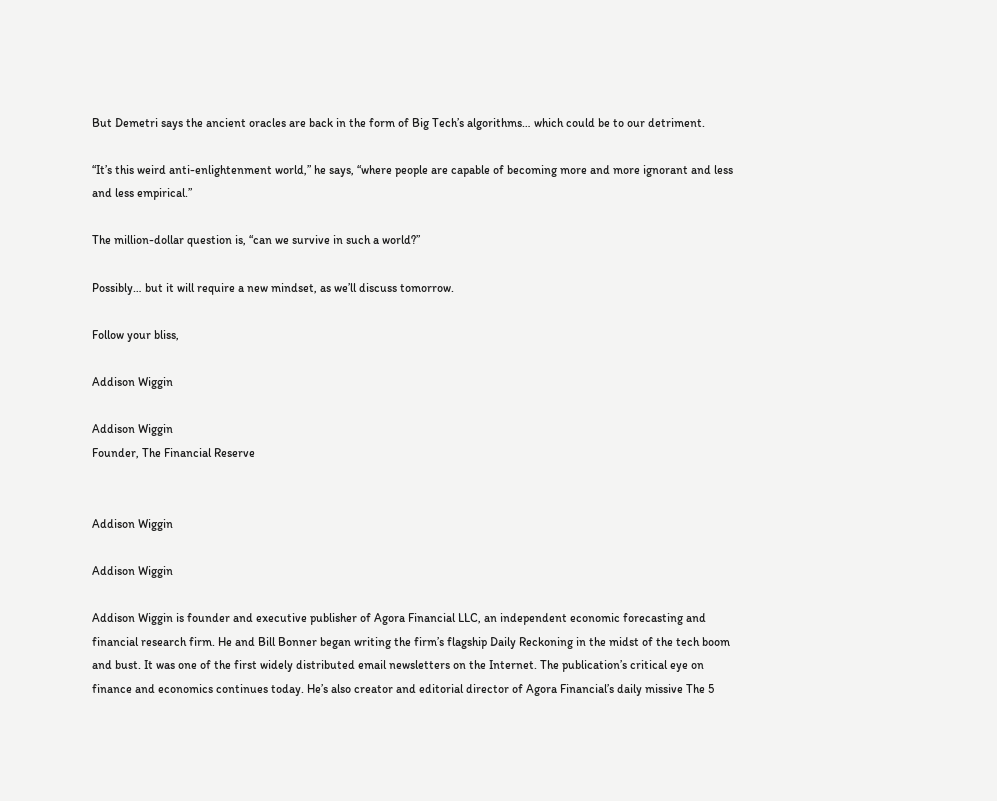But Demetri says the ancient oracles are back in the form of Big Tech’s algorithms… which could be to our detriment.

“It’s this weird anti-enlightenment world,” he says, “where people are capable of becoming more and more ignorant and less and less empirical.”

The million-dollar question is, “can we survive in such a world?”

Possibly… but it will require a new mindset, as we’ll discuss tomorrow.

Follow your bliss,

Addison Wiggin

Addison Wiggin
Founder, The Financial Reserve


Addison Wiggin

Addison Wiggin

Addison Wiggin is founder and executive publisher of Agora Financial LLC, an independent economic forecasting and financial research firm. He and Bill Bonner began writing the firm’s flagship Daily Reckoning in the midst of the tech boom and bust. It was one of the first widely distributed email newsletters on the Internet. The publication’s critical eye on finance and economics continues today. He’s also creator and editorial director of Agora Financial’s daily missive The 5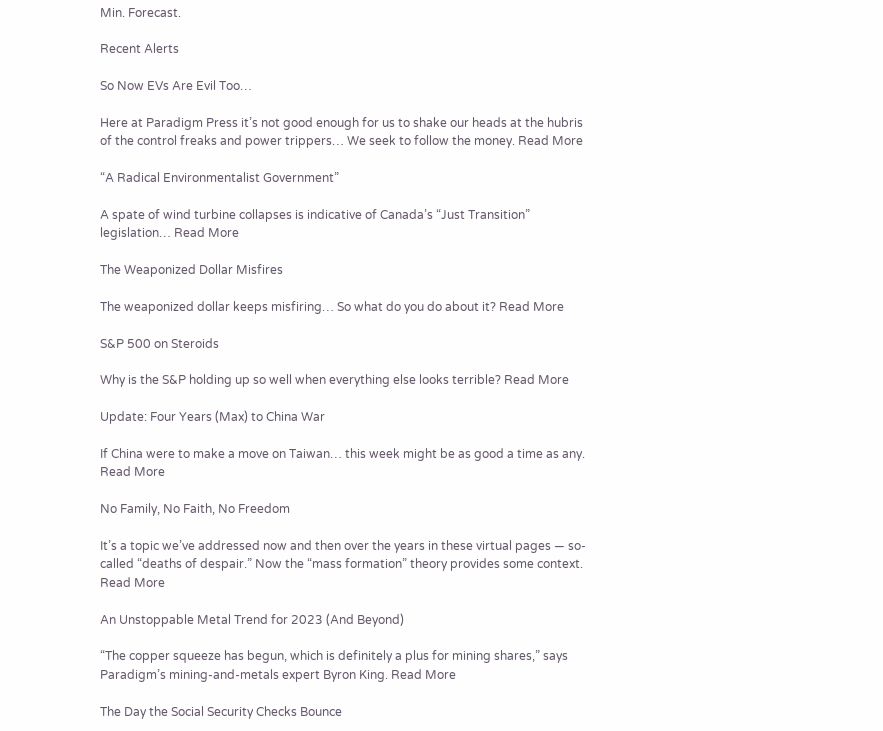Min. Forecast.

Recent Alerts

So Now EVs Are Evil Too…

Here at Paradigm Press it’s not good enough for us to shake our heads at the hubris of the control freaks and power trippers… We seek to follow the money. Read More

“A Radical Environmentalist Government”

A spate of wind turbine collapses is indicative of Canada’s “Just Transition” legislation… Read More

The Weaponized Dollar Misfires

The weaponized dollar keeps misfiring… So what do you do about it? Read More

S&P 500 on Steroids

Why is the S&P holding up so well when everything else looks terrible? Read More

Update: Four Years (Max) to China War

If China were to make a move on Taiwan… this week might be as good a time as any. Read More

No Family, No Faith, No Freedom

It’s a topic we’ve addressed now and then over the years in these virtual pages — so-called “deaths of despair.” Now the “mass formation” theory provides some context. Read More

An Unstoppable Metal Trend for 2023 (And Beyond)

“The copper squeeze has begun, which is definitely a plus for mining shares,” says Paradigm’s mining-and-metals expert Byron King. Read More

The Day the Social Security Checks Bounce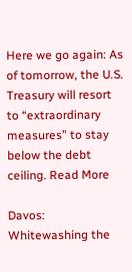Here we go again: As of tomorrow, the U.S. Treasury will resort to “extraordinary measures” to stay below the debt ceiling. Read More

Davos: Whitewashing the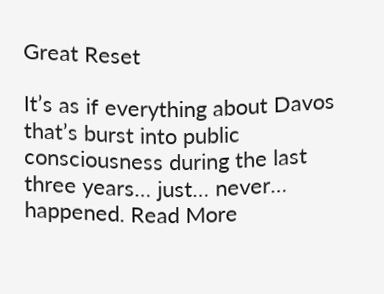Great Reset

It’s as if everything about Davos that’s burst into public consciousness during the last three years… just… never… happened. Read More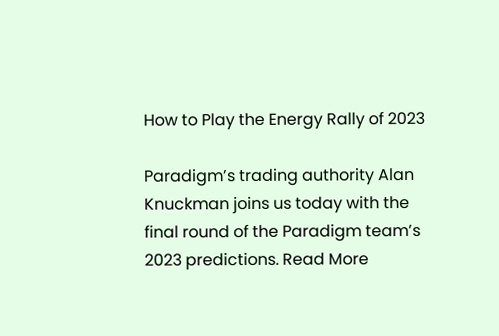How to Play the Energy Rally of 2023

Paradigm’s trading authority Alan Knuckman joins us today with the final round of the Paradigm team’s 2023 predictions. Read More